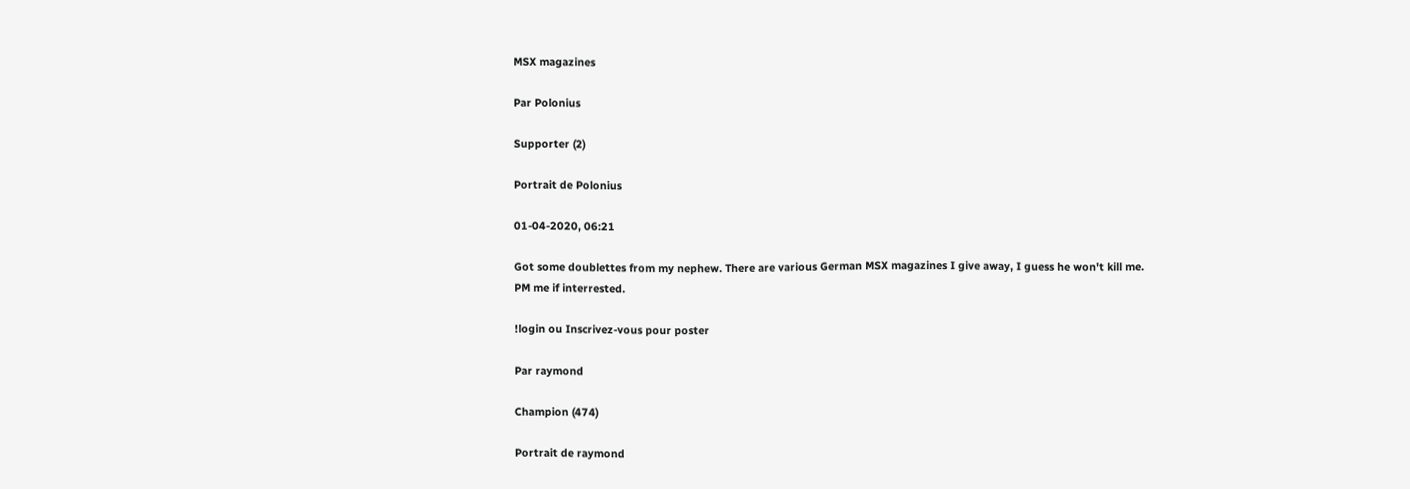MSX magazines

Par Polonius

Supporter (2)

Portrait de Polonius

01-04-2020, 06:21

Got some doublettes from my nephew. There are various German MSX magazines I give away, I guess he won't kill me.
PM me if interrested.

!login ou Inscrivez-vous pour poster

Par raymond

Champion (474)

Portrait de raymond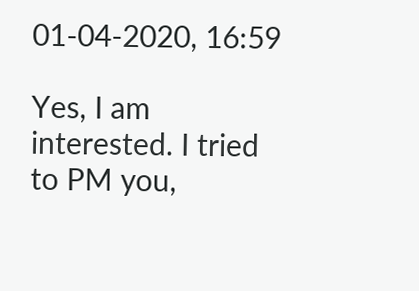01-04-2020, 16:59

Yes, I am interested. I tried to PM you,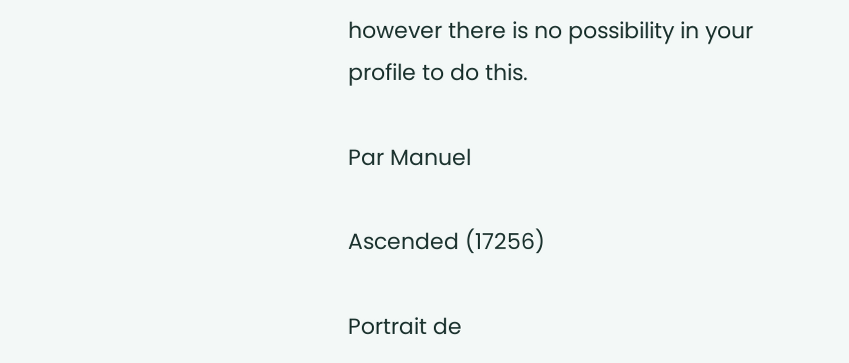however there is no possibility in your profile to do this.

Par Manuel

Ascended (17256)

Portrait de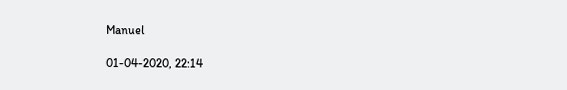Manuel

01-04-2020, 22:14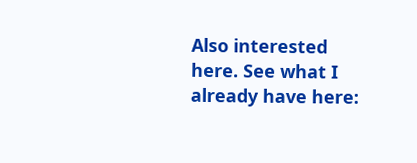Also interested here. See what I already have here: